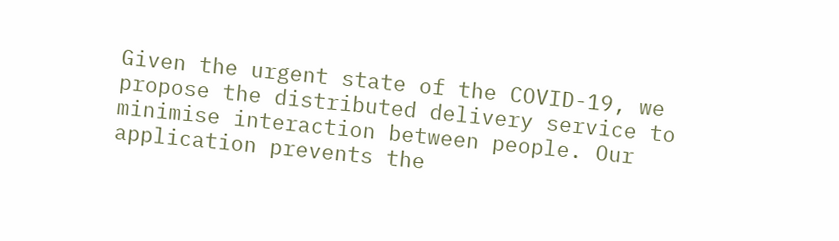Given the urgent state of the COVID-19, we propose the distributed delivery service to minimise interaction between people. Our application prevents the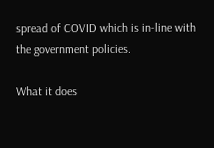spread of COVID which is in-line with the government policies.

What it does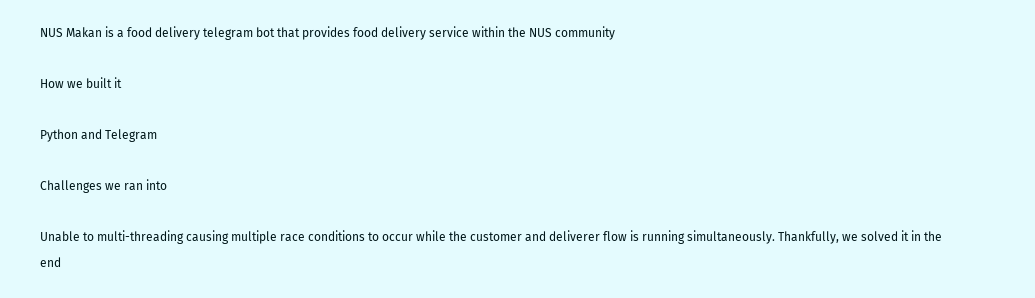NUS Makan is a food delivery telegram bot that provides food delivery service within the NUS community

How we built it

Python and Telegram

Challenges we ran into

Unable to multi-threading causing multiple race conditions to occur while the customer and deliverer flow is running simultaneously. Thankfully, we solved it in the end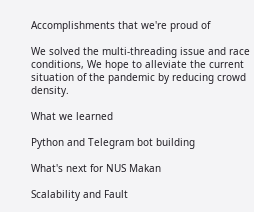Accomplishments that we're proud of

We solved the multi-threading issue and race conditions, We hope to alleviate the current situation of the pandemic by reducing crowd density.

What we learned

Python and Telegram bot building

What's next for NUS Makan

Scalability and Fault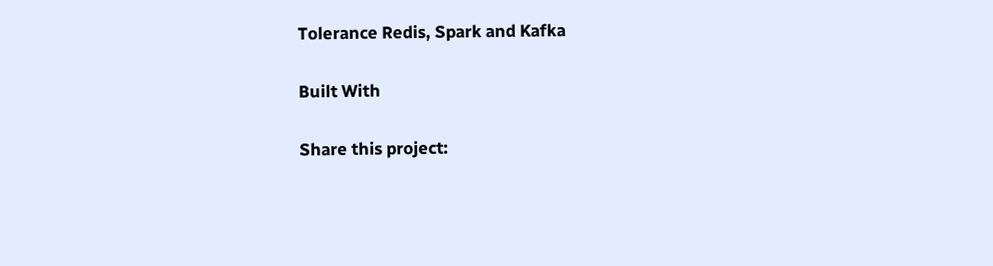Tolerance Redis, Spark and Kafka

Built With

Share this project: